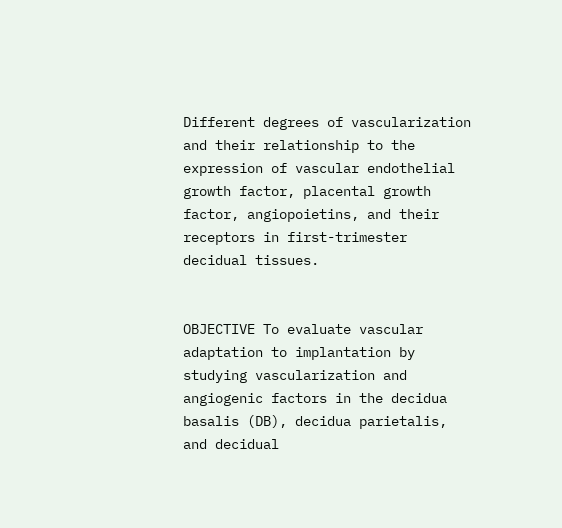Different degrees of vascularization and their relationship to the expression of vascular endothelial growth factor, placental growth factor, angiopoietins, and their receptors in first-trimester decidual tissues.


OBJECTIVE To evaluate vascular adaptation to implantation by studying vascularization and angiogenic factors in the decidua basalis (DB), decidua parietalis, and decidual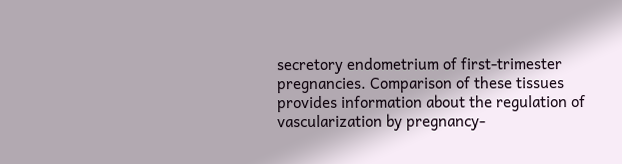secretory endometrium of first-trimester pregnancies. Comparison of these tissues provides information about the regulation of vascularization by pregnancy-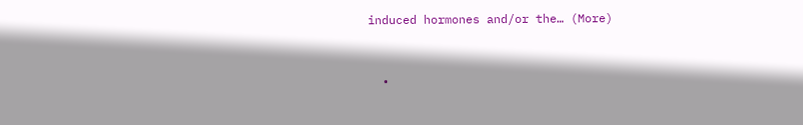induced hormones and/or the… (More)


  •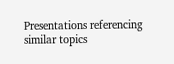Presentations referencing similar topics